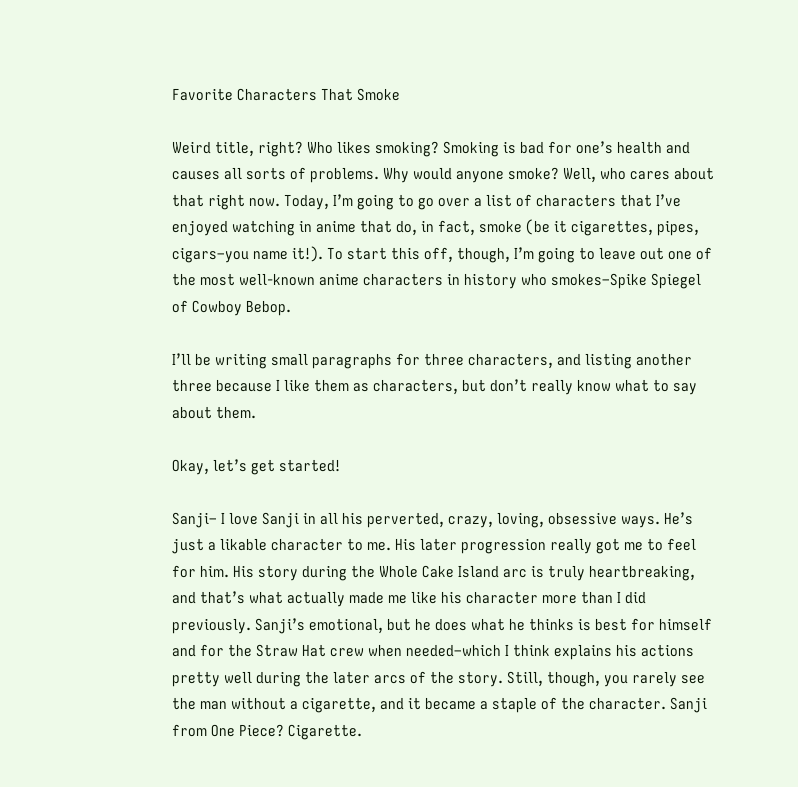Favorite Characters That Smoke

Weird title, right? Who likes smoking? Smoking is bad for one’s health and causes all sorts of problems. Why would anyone smoke? Well, who cares about that right now. Today, I’m going to go over a list of characters that I’ve enjoyed watching in anime that do, in fact, smoke (be it cigarettes, pipes, cigars–you name it!). To start this off, though, I’m going to leave out one of the most well-known anime characters in history who smokes–Spike Spiegel of Cowboy Bebop.

I’ll be writing small paragraphs for three characters, and listing another three because I like them as characters, but don’t really know what to say about them.

Okay, let’s get started!

Sanji– I love Sanji in all his perverted, crazy, loving, obsessive ways. He’s just a likable character to me. His later progression really got me to feel for him. His story during the Whole Cake Island arc is truly heartbreaking, and that’s what actually made me like his character more than I did previously. Sanji’s emotional, but he does what he thinks is best for himself and for the Straw Hat crew when needed–which I think explains his actions pretty well during the later arcs of the story. Still, though, you rarely see the man without a cigarette, and it became a staple of the character. Sanji from One Piece? Cigarette.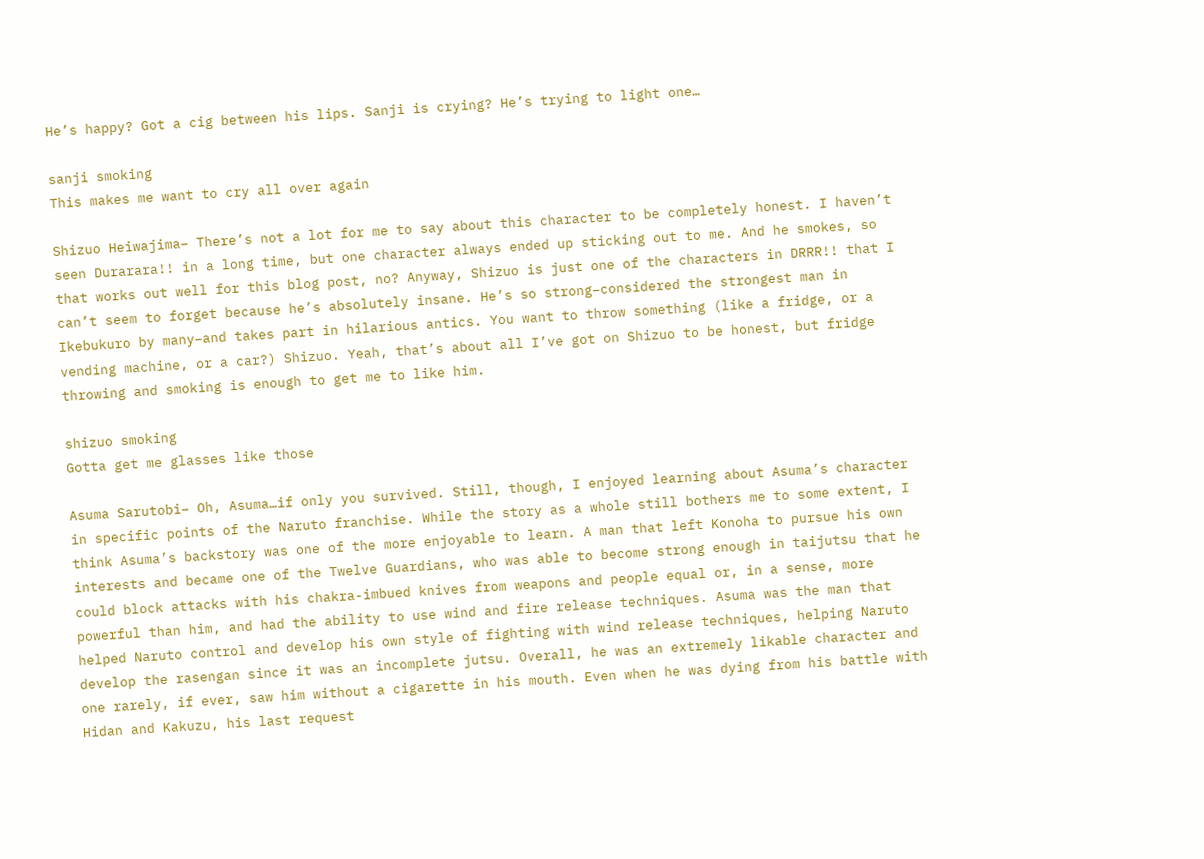He’s happy? Got a cig between his lips. Sanji is crying? He’s trying to light one…

sanji smoking
This makes me want to cry all over again

Shizuo Heiwajima– There’s not a lot for me to say about this character to be completely honest. I haven’t seen Durarara!! in a long time, but one character always ended up sticking out to me. And he smokes, so that works out well for this blog post, no? Anyway, Shizuo is just one of the characters in DRRR!! that I can’t seem to forget because he’s absolutely insane. He’s so strong–considered the strongest man in Ikebukuro by many–and takes part in hilarious antics. You want to throw something (like a fridge, or a vending machine, or a car?) Shizuo. Yeah, that’s about all I’ve got on Shizuo to be honest, but fridge throwing and smoking is enough to get me to like him.

shizuo smoking
Gotta get me glasses like those

Asuma Sarutobi– Oh, Asuma…if only you survived. Still, though, I enjoyed learning about Asuma’s character in specific points of the Naruto franchise. While the story as a whole still bothers me to some extent, I think Asuma’s backstory was one of the more enjoyable to learn. A man that left Konoha to pursue his own interests and became one of the Twelve Guardians, who was able to become strong enough in taijutsu that he could block attacks with his chakra-imbued knives from weapons and people equal or, in a sense, more powerful than him, and had the ability to use wind and fire release techniques. Asuma was the man that helped Naruto control and develop his own style of fighting with wind release techniques, helping Naruto develop the rasengan since it was an incomplete jutsu. Overall, he was an extremely likable character and one rarely, if ever, saw him without a cigarette in his mouth. Even when he was dying from his battle with Hidan and Kakuzu, his last request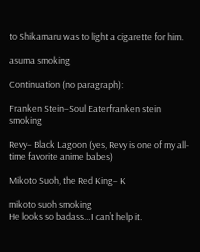to Shikamaru was to light a cigarette for him.

asuma smoking

Continuation (no paragraph):

Franken Stein–Soul Eaterfranken stein smoking

Revy– Black Lagoon (yes, Revy is one of my all-time favorite anime babes)

Mikoto Suoh, the Red King– K

mikoto suoh smoking
He looks so badass…I can’t help it.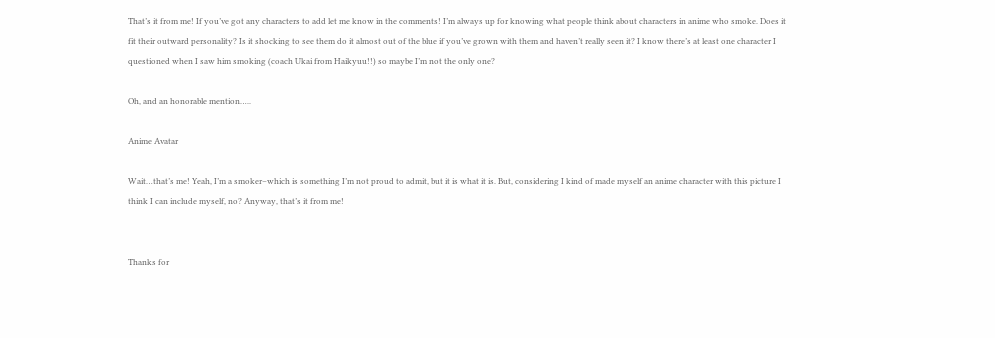That’s it from me! If you’ve got any characters to add let me know in the comments! I’m always up for knowing what people think about characters in anime who smoke. Does it fit their outward personality? Is it shocking to see them do it almost out of the blue if you’ve grown with them and haven’t really seen it? I know there’s at least one character I questioned when I saw him smoking (coach Ukai from Haikyuu!!) so maybe I’m not the only one?

Oh, and an honorable mention…..

Anime Avatar

Wait…that’s me! Yeah, I’m a smoker–which is something I’m not proud to admit, but it is what it is. But, considering I kind of made myself an anime character with this picture I think I can include myself, no? Anyway, that’s it from me!


Thanks for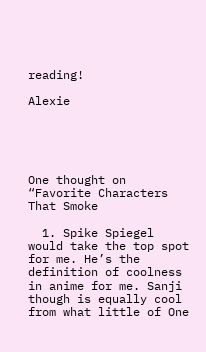reading!

Alexie





One thought on “Favorite Characters That Smoke

  1. Spike Spiegel would take the top spot for me. He’s the definition of coolness in anime for me. Sanji though is equally cool from what little of One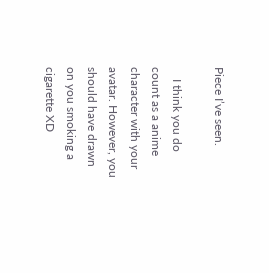Piece I’ve seen.

    I think you do count as a anime character with your avatar. However, you should have drawn on you smoking a cigarette XD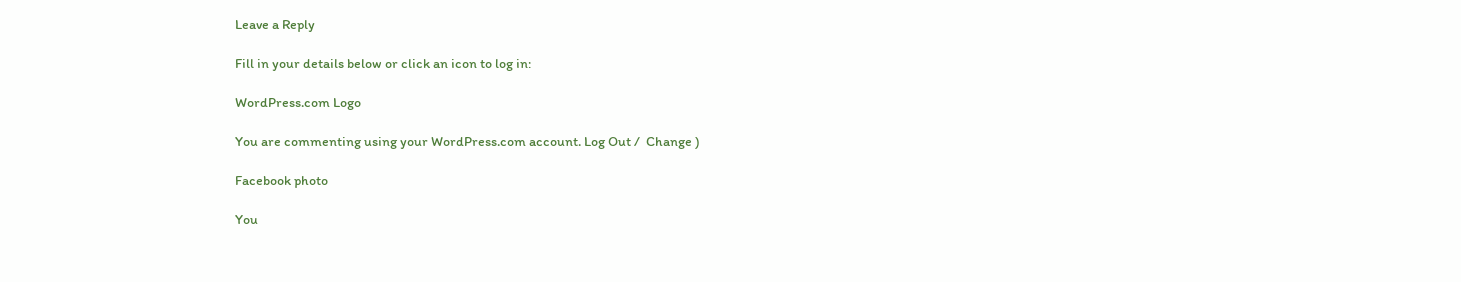Leave a Reply

Fill in your details below or click an icon to log in:

WordPress.com Logo

You are commenting using your WordPress.com account. Log Out /  Change )

Facebook photo

You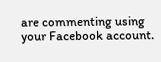are commenting using your Facebook account.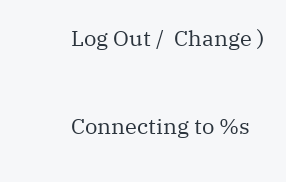Log Out /  Change )

Connecting to %s